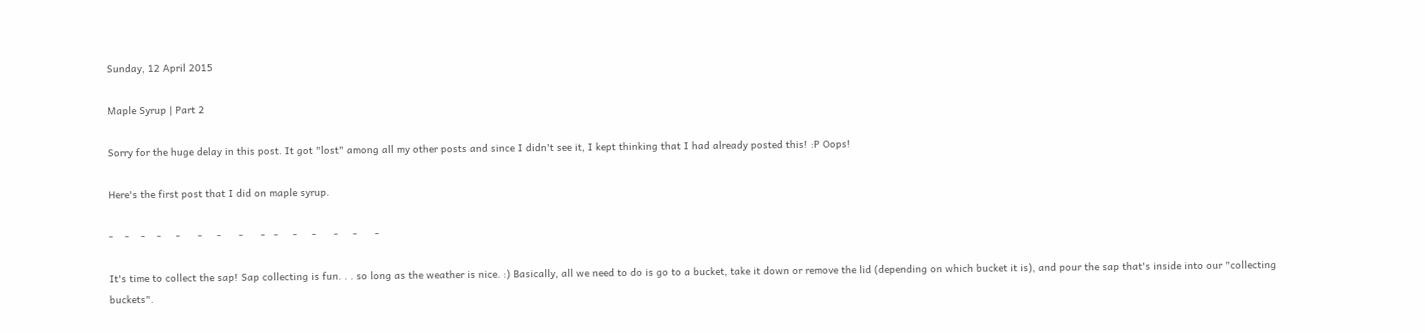Sunday, 12 April 2015

Maple Syrup | Part 2

Sorry for the huge delay in this post. It got "lost" among all my other posts and since I didn't see it, I kept thinking that I had already posted this! :P Oops!

Here's the first post that I did on maple syrup.

-    -    -    -     -      -     -      -      -   -     -     -      -     -      -

It's time to collect the sap! Sap collecting is fun. . . so long as the weather is nice. :) Basically, all we need to do is go to a bucket, take it down or remove the lid (depending on which bucket it is), and pour the sap that's inside into our "collecting buckets".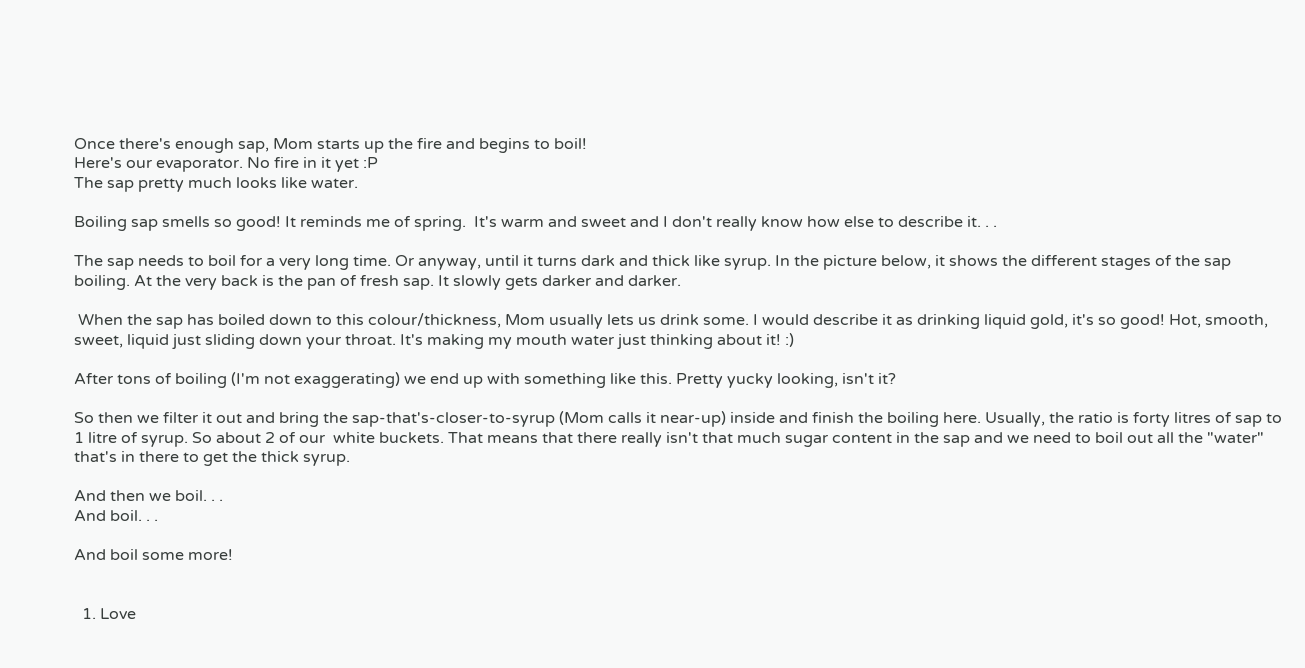Once there's enough sap, Mom starts up the fire and begins to boil!
Here's our evaporator. No fire in it yet :P
The sap pretty much looks like water.

Boiling sap smells so good! It reminds me of spring.  It's warm and sweet and I don't really know how else to describe it. . .

The sap needs to boil for a very long time. Or anyway, until it turns dark and thick like syrup. In the picture below, it shows the different stages of the sap boiling. At the very back is the pan of fresh sap. It slowly gets darker and darker.

 When the sap has boiled down to this colour/thickness, Mom usually lets us drink some. I would describe it as drinking liquid gold, it's so good! Hot, smooth, sweet, liquid just sliding down your throat. It's making my mouth water just thinking about it! :)

After tons of boiling (I'm not exaggerating) we end up with something like this. Pretty yucky looking, isn't it?

So then we filter it out and bring the sap-that's-closer-to-syrup (Mom calls it near-up) inside and finish the boiling here. Usually, the ratio is forty litres of sap to 1 litre of syrup. So about 2 of our  white buckets. That means that there really isn't that much sugar content in the sap and we need to boil out all the "water" that's in there to get the thick syrup.

And then we boil. . .
And boil. . .

And boil some more!


  1. Love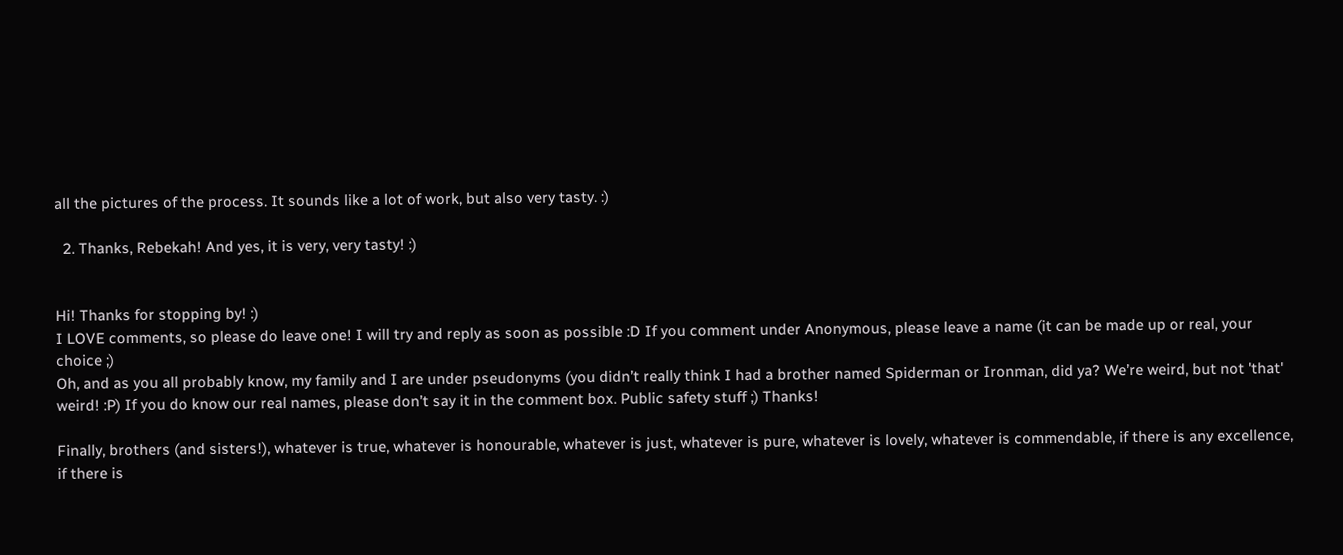all the pictures of the process. It sounds like a lot of work, but also very tasty. :)

  2. Thanks, Rebekah! And yes, it is very, very tasty! :)


Hi! Thanks for stopping by! :)
I LOVE comments, so please do leave one! I will try and reply as soon as possible :D If you comment under Anonymous, please leave a name (it can be made up or real, your choice ;)
Oh, and as you all probably know, my family and I are under pseudonyms (you didn’t really think I had a brother named Spiderman or Ironman, did ya? We’re weird, but not 'that' weird! :P) If you do know our real names, please don’t say it in the comment box. Public safety stuff ;) Thanks!

Finally, brothers (and sisters!), whatever is true, whatever is honourable, whatever is just, whatever is pure, whatever is lovely, whatever is commendable, if there is any excellence, if there is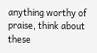anything worthy of praise, think about these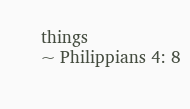things
~ Philippians 4: 8